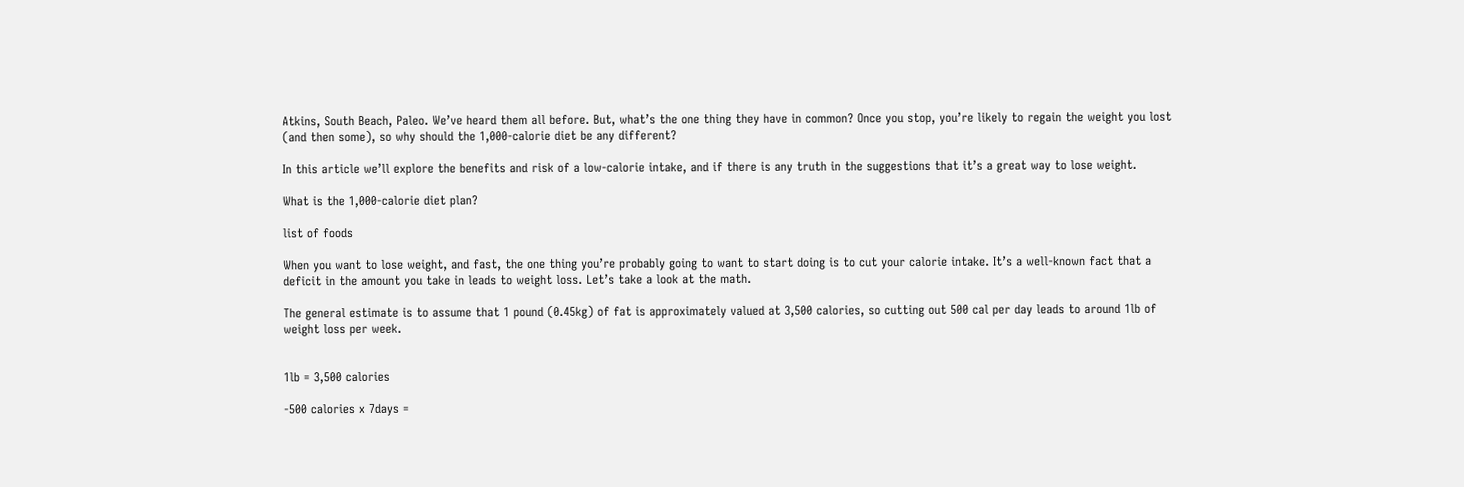Atkins, South Beach, Paleo. We’ve heard them all before. But, what’s the one thing they have in common? Once you stop, you’re likely to regain the weight you lost (and then some), so why should the 1,000-calorie diet be any different?

In this article we’ll explore the benefits and risk of a low-calorie intake, and if there is any truth in the suggestions that it’s a great way to lose weight.

What is the 1,000-calorie diet plan?

list of foods

When you want to lose weight, and fast, the one thing you’re probably going to want to start doing is to cut your calorie intake. It’s a well-known fact that a deficit in the amount you take in leads to weight loss. Let’s take a look at the math.

The general estimate is to assume that 1 pound (0.45kg) of fat is approximately valued at 3,500 calories, so cutting out 500 cal per day leads to around 1lb of weight loss per week.


1lb = 3,500 calories

-500 calories x 7days =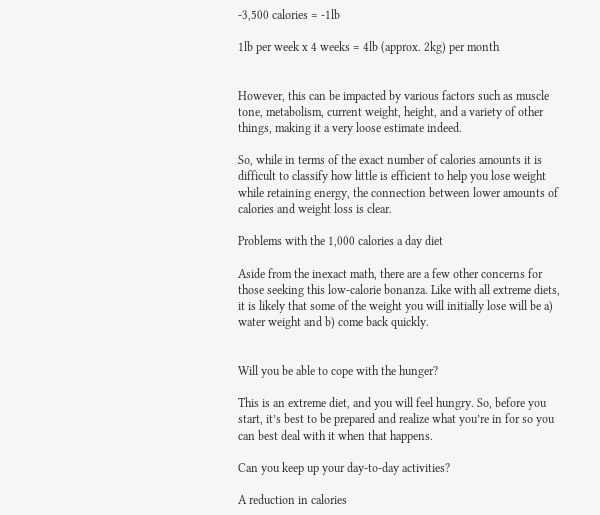-3,500 calories = -1lb

1lb per week x 4 weeks = 4lb (approx. 2kg) per month


However, this can be impacted by various factors such as muscle tone, metabolism, current weight, height, and a variety of other things, making it a very loose estimate indeed.

So, while in terms of the exact number of calories amounts it is difficult to classify how little is efficient to help you lose weight while retaining energy, the connection between lower amounts of calories and weight loss is clear.

Problems with the 1,000 calories a day diet

Aside from the inexact math, there are a few other concerns for those seeking this low-calorie bonanza. Like with all extreme diets, it is likely that some of the weight you will initially lose will be a) water weight and b) come back quickly.


Will you be able to cope with the hunger?

This is an extreme diet, and you will feel hungry. So, before you start, it’s best to be prepared and realize what you’re in for so you can best deal with it when that happens.

Can you keep up your day-to-day activities?

A reduction in calories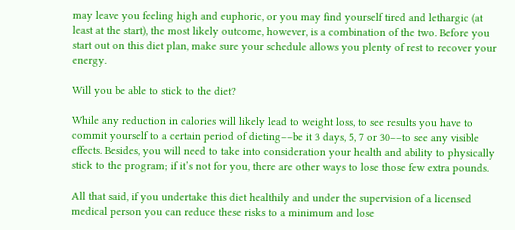may leave you feeling high and euphoric, or you may find yourself tired and lethargic (at least at the start), the most likely outcome, however, is a combination of the two. Before you start out on this diet plan, make sure your schedule allows you plenty of rest to recover your energy.

Will you be able to stick to the diet?

While any reduction in calories will likely lead to weight loss, to see results you have to commit yourself to a certain period of dieting––be it 3 days, 5, 7 or 30––to see any visible effects. Besides, you will need to take into consideration your health and ability to physically stick to the program; if it’s not for you, there are other ways to lose those few extra pounds.

All that said, if you undertake this diet healthily and under the supervision of a licensed medical person you can reduce these risks to a minimum and lose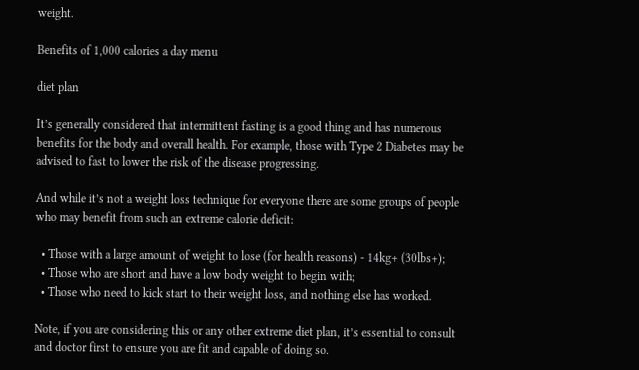weight.

Benefits of 1,000 calories a day menu

diet plan

It’s generally considered that intermittent fasting is a good thing and has numerous benefits for the body and overall health. For example, those with Type 2 Diabetes may be advised to fast to lower the risk of the disease progressing.

And while it’s not a weight loss technique for everyone there are some groups of people who may benefit from such an extreme calorie deficit:

  • Those with a large amount of weight to lose (for health reasons) - 14kg+ (30lbs+);
  • Those who are short and have a low body weight to begin with;
  • Those who need to kick start to their weight loss, and nothing else has worked.

Note, if you are considering this or any other extreme diet plan, it’s essential to consult and doctor first to ensure you are fit and capable of doing so.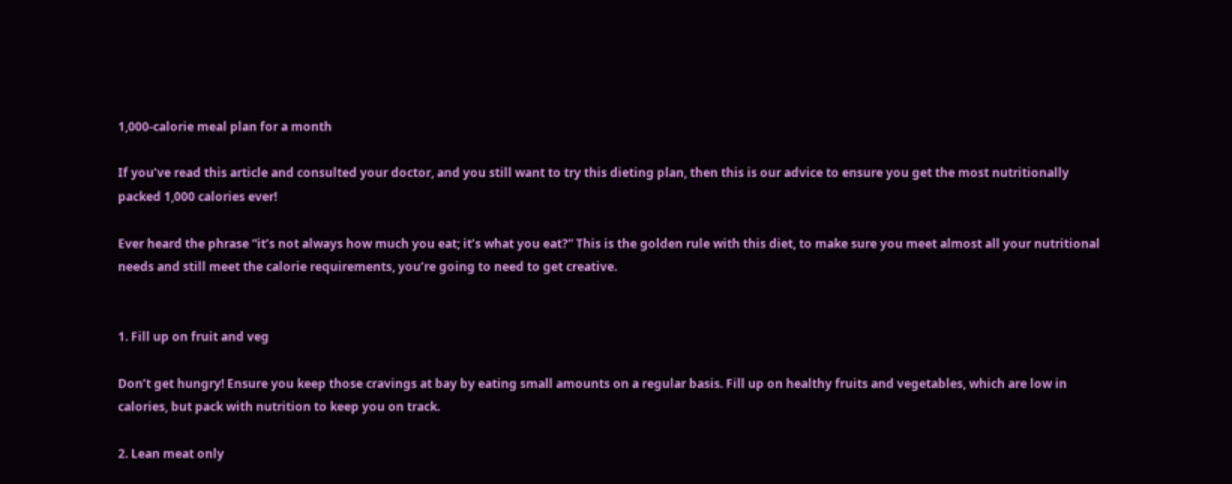1,000-calorie meal plan for a month

If you’ve read this article and consulted your doctor, and you still want to try this dieting plan, then this is our advice to ensure you get the most nutritionally packed 1,000 calories ever!

Ever heard the phrase “it’s not always how much you eat; it’s what you eat?” This is the golden rule with this diet, to make sure you meet almost all your nutritional needs and still meet the calorie requirements, you’re going to need to get creative.


1. Fill up on fruit and veg

Don’t get hungry! Ensure you keep those cravings at bay by eating small amounts on a regular basis. Fill up on healthy fruits and vegetables, which are low in calories, but pack with nutrition to keep you on track.

2. Lean meat only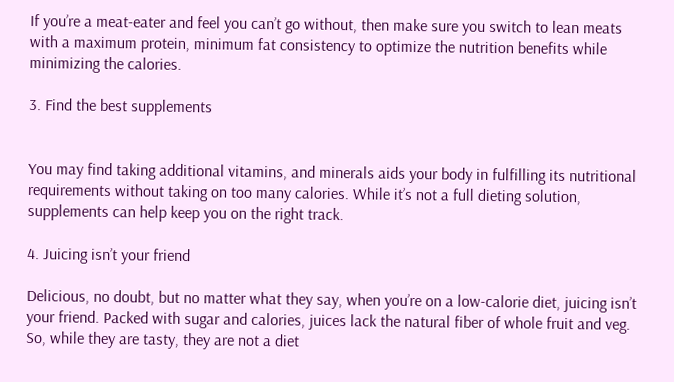If you’re a meat-eater and feel you can’t go without, then make sure you switch to lean meats with a maximum protein, minimum fat consistency to optimize the nutrition benefits while minimizing the calories.

3. Find the best supplements


You may find taking additional vitamins, and minerals aids your body in fulfilling its nutritional requirements without taking on too many calories. While it’s not a full dieting solution, supplements can help keep you on the right track.

4. Juicing isn’t your friend

Delicious, no doubt, but no matter what they say, when you’re on a low-calorie diet, juicing isn’t your friend. Packed with sugar and calories, juices lack the natural fiber of whole fruit and veg. So, while they are tasty, they are not a diet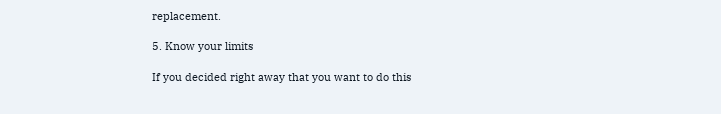replacement.

5. Know your limits

If you decided right away that you want to do this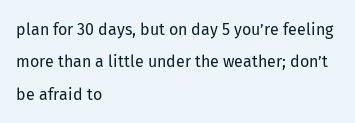plan for 30 days, but on day 5 you’re feeling more than a little under the weather; don’t be afraid to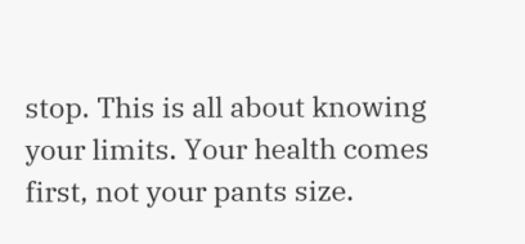stop. This is all about knowing your limits. Your health comes first, not your pants size.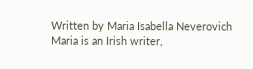Written by Maria Isabella Neverovich
Maria is an Irish writer,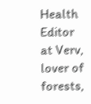Health Editor at Verv, lover of forests,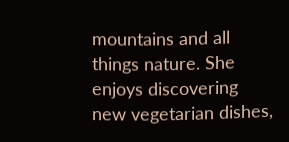mountains and all things nature. She enjoys discovering new vegetarian dishes,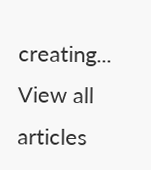creating...
View all articles